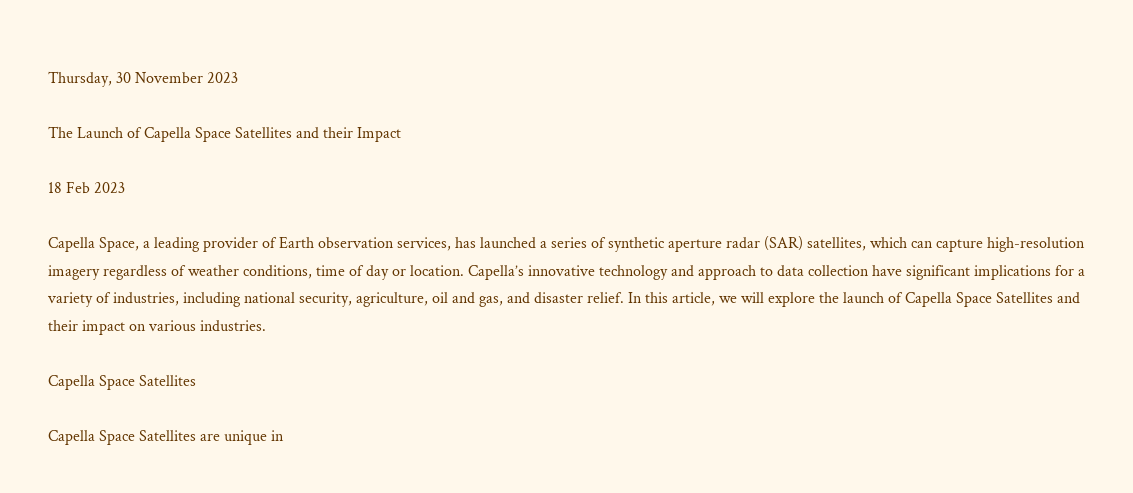Thursday, 30 November 2023

The Launch of Capella Space Satellites and their Impact

18 Feb 2023

Capella Space, a leading provider of Earth observation services, has launched a series of synthetic aperture radar (SAR) satellites, which can capture high-resolution imagery regardless of weather conditions, time of day or location. Capella’s innovative technology and approach to data collection have significant implications for a variety of industries, including national security, agriculture, oil and gas, and disaster relief. In this article, we will explore the launch of Capella Space Satellites and their impact on various industries.

Capella Space Satellites

Capella Space Satellites are unique in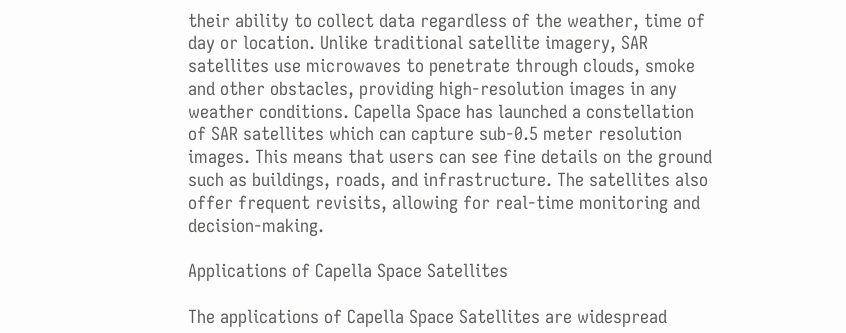their ability to collect data regardless of the weather, time of day or location. Unlike traditional satellite imagery, SAR satellites use microwaves to penetrate through clouds, smoke and other obstacles, providing high-resolution images in any weather conditions. Capella Space has launched a constellation of SAR satellites which can capture sub-0.5 meter resolution images. This means that users can see fine details on the ground such as buildings, roads, and infrastructure. The satellites also offer frequent revisits, allowing for real-time monitoring and decision-making.

Applications of Capella Space Satellites

The applications of Capella Space Satellites are widespread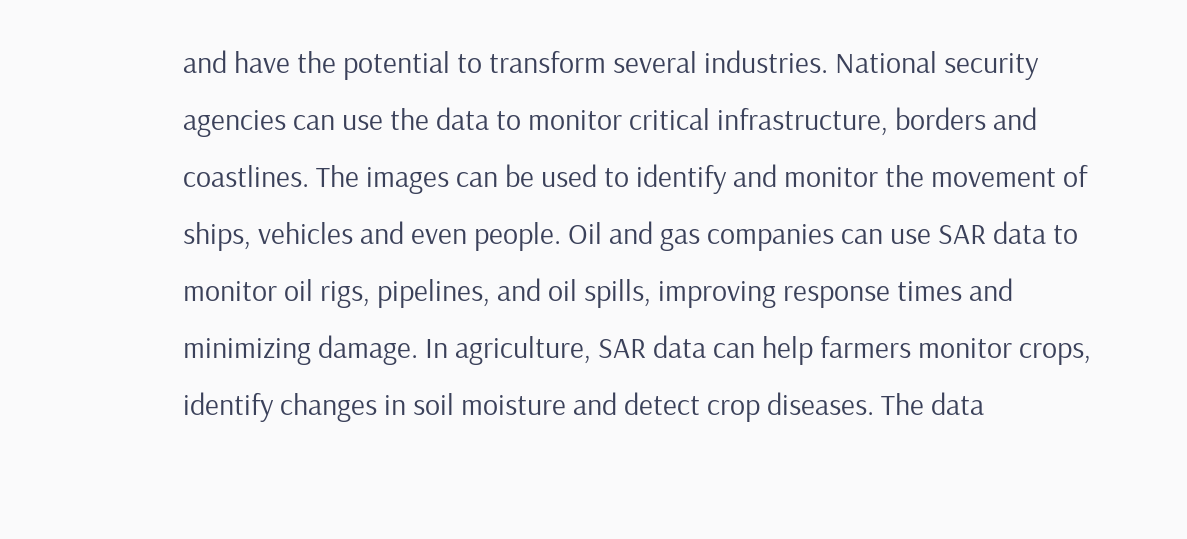and have the potential to transform several industries. National security agencies can use the data to monitor critical infrastructure, borders and coastlines. The images can be used to identify and monitor the movement of ships, vehicles and even people. Oil and gas companies can use SAR data to monitor oil rigs, pipelines, and oil spills, improving response times and minimizing damage. In agriculture, SAR data can help farmers monitor crops, identify changes in soil moisture and detect crop diseases. The data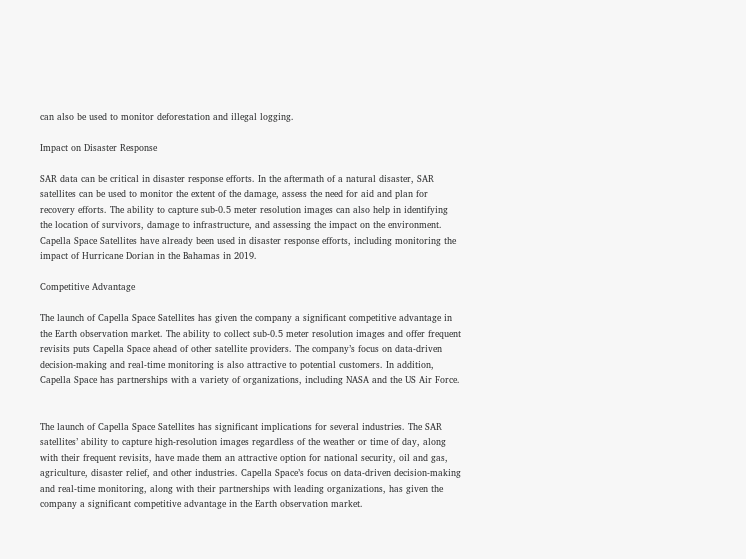can also be used to monitor deforestation and illegal logging.

Impact on Disaster Response

SAR data can be critical in disaster response efforts. In the aftermath of a natural disaster, SAR satellites can be used to monitor the extent of the damage, assess the need for aid and plan for recovery efforts. The ability to capture sub-0.5 meter resolution images can also help in identifying the location of survivors, damage to infrastructure, and assessing the impact on the environment. Capella Space Satellites have already been used in disaster response efforts, including monitoring the impact of Hurricane Dorian in the Bahamas in 2019.

Competitive Advantage

The launch of Capella Space Satellites has given the company a significant competitive advantage in the Earth observation market. The ability to collect sub-0.5 meter resolution images and offer frequent revisits puts Capella Space ahead of other satellite providers. The company’s focus on data-driven decision-making and real-time monitoring is also attractive to potential customers. In addition, Capella Space has partnerships with a variety of organizations, including NASA and the US Air Force.


The launch of Capella Space Satellites has significant implications for several industries. The SAR satellites’ ability to capture high-resolution images regardless of the weather or time of day, along with their frequent revisits, have made them an attractive option for national security, oil and gas, agriculture, disaster relief, and other industries. Capella Space’s focus on data-driven decision-making and real-time monitoring, along with their partnerships with leading organizations, has given the company a significant competitive advantage in the Earth observation market.